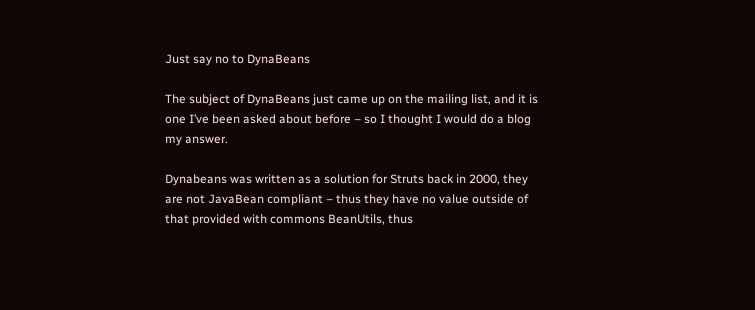Just say no to DynaBeans

The subject of DynaBeans just came up on the mailing list, and it is one I’ve been asked about before – so I thought I would do a blog my answer.

Dynabeans was written as a solution for Struts back in 2000, they are not JavaBean compliant – thus they have no value outside of that provided with commons BeanUtils, thus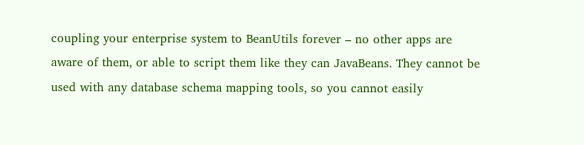coupling your enterprise system to BeanUtils forever – no other apps are aware of them, or able to script them like they can JavaBeans. They cannot be used with any database schema mapping tools, so you cannot easily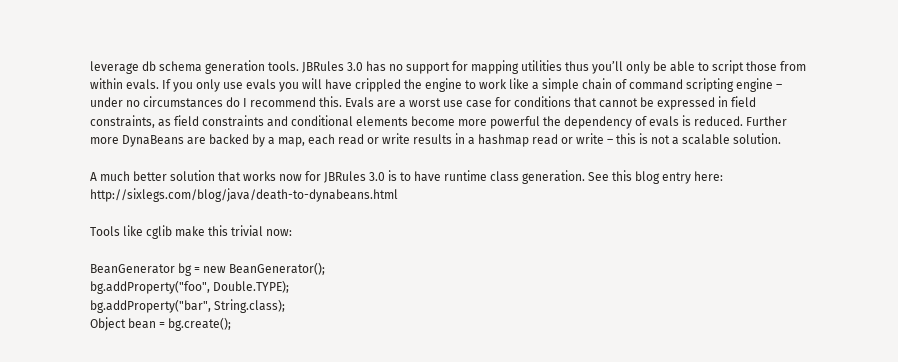leverage db schema generation tools. JBRules 3.0 has no support for mapping utilities thus you’ll only be able to script those from within evals. If you only use evals you will have crippled the engine to work like a simple chain of command scripting engine – under no circumstances do I recommend this. Evals are a worst use case for conditions that cannot be expressed in field constraints, as field constraints and conditional elements become more powerful the dependency of evals is reduced. Further more DynaBeans are backed by a map, each read or write results in a hashmap read or write – this is not a scalable solution.

A much better solution that works now for JBRules 3.0 is to have runtime class generation. See this blog entry here: http://sixlegs.com/blog/java/death-to-dynabeans.html

Tools like cglib make this trivial now:

BeanGenerator bg = new BeanGenerator();
bg.addProperty("foo", Double.TYPE);
bg.addProperty("bar", String.class);
Object bean = bg.create();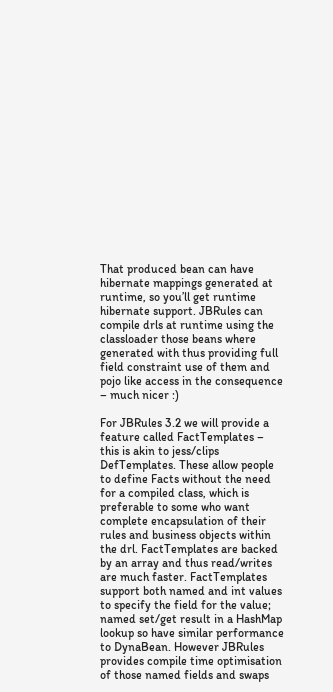That produced bean can have hibernate mappings generated at runtime, so you’ll get runtime hibernate support. JBRules can compile drls at runtime using the classloader those beans where generated with thus providing full field constraint use of them and pojo like access in the consequence – much nicer :)

For JBRules 3.2 we will provide a feature called FactTemplates – this is akin to jess/clips DefTemplates. These allow people to define Facts without the need for a compiled class, which is preferable to some who want complete encapsulation of their rules and business objects within the drl. FactTemplates are backed by an array and thus read/writes are much faster. FactTemplates support both named and int values to specify the field for the value; named set/get result in a HashMap lookup so have similar performance to DynaBean. However JBRules provides compile time optimisation of those named fields and swaps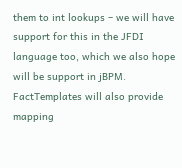them to int lookups – we will have support for this in the JFDI language too, which we also hope will be support in jBPM. FactTemplates will also provide mapping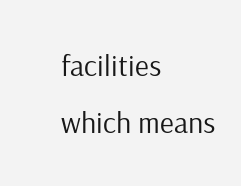facilities which means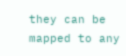they can be mapped to any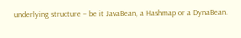underlying structure – be it JavaBean, a Hashmap or a DynaBean.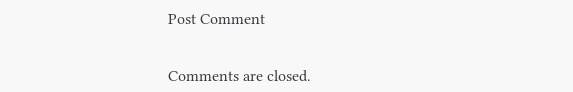Post Comment


Comments are closed.